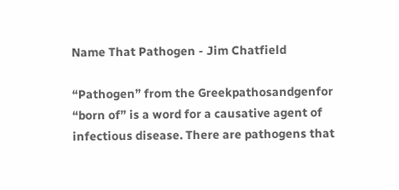Name That Pathogen - Jim Chatfield

“Pathogen” from the Greekpathosandgenfor “born of” is a word for a causative agent of infectious disease. There are pathogens that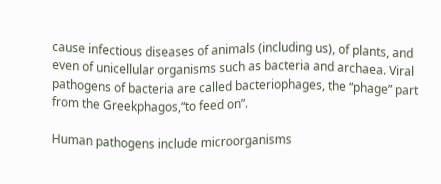cause infectious diseases of animals (including us), of plants, and even of unicellular organisms such as bacteria and archaea. Viral pathogens of bacteria are called bacteriophages, the “phage” part from the Greekphagos,“to feed on”.

Human pathogens include microorganisms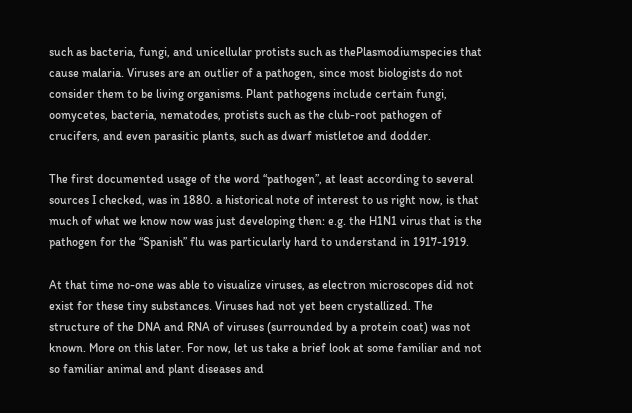such as bacteria, fungi, and unicellular protists such as thePlasmodiumspecies that cause malaria. Viruses are an outlier of a pathogen, since most biologists do not consider them to be living organisms. Plant pathogens include certain fungi, oomycetes, bacteria, nematodes, protists such as the club-root pathogen of crucifers, and even parasitic plants, such as dwarf mistletoe and dodder.

The first documented usage of the word “pathogen”, at least according to several sources I checked, was in 1880. a historical note of interest to us right now, is that much of what we know now was just developing then: e.g. the H1N1 virus that is the pathogen for the “Spanish” flu was particularly hard to understand in 1917-1919.

At that time no-one was able to visualize viruses, as electron microscopes did not exist for these tiny substances. Viruses had not yet been crystallized. The structure of the DNA and RNA of viruses (surrounded by a protein coat) was not known. More on this later. For now, let us take a brief look at some familiar and not so familiar animal and plant diseases and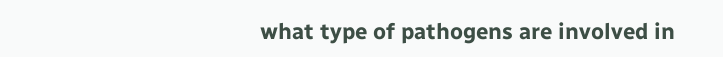what type of pathogens are involved in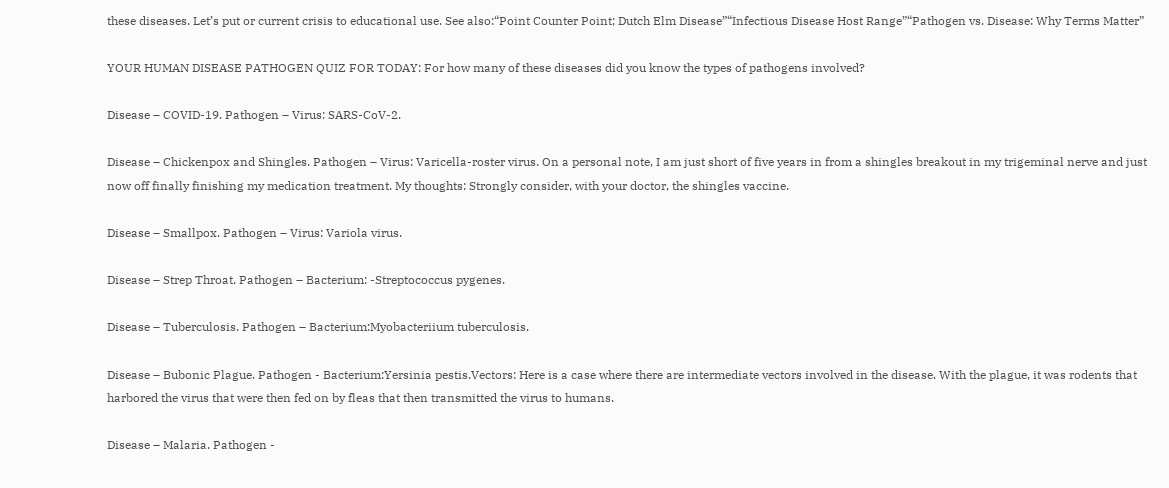these diseases. Let’s put or current crisis to educational use. See also:“Point Counter Point; Dutch Elm Disease”“Infectious Disease Host Range”“Pathogen vs. Disease: Why Terms Matter”

YOUR HUMAN DISEASE PATHOGEN QUIZ FOR TODAY: For how many of these diseases did you know the types of pathogens involved?

Disease – COVID-19. Pathogen – Virus: SARS-CoV-2.

Disease – Chickenpox and Shingles. Pathogen – Virus: Varicella-roster virus. On a personal note, I am just short of five years in from a shingles breakout in my trigeminal nerve and just now off finally finishing my medication treatment. My thoughts: Strongly consider, with your doctor, the shingles vaccine.

Disease – Smallpox. Pathogen – Virus: Variola virus.

Disease – Strep Throat. Pathogen – Bacterium: -Streptococcus pygenes.

Disease – Tuberculosis. Pathogen – Bacterium:Myobacteriium tuberculosis.

Disease – Bubonic Plague. Pathogen - Bacterium:Yersinia pestis.Vectors: Here is a case where there are intermediate vectors involved in the disease. With the plague, it was rodents that harbored the virus that were then fed on by fleas that then transmitted the virus to humans.

Disease – Malaria. Pathogen -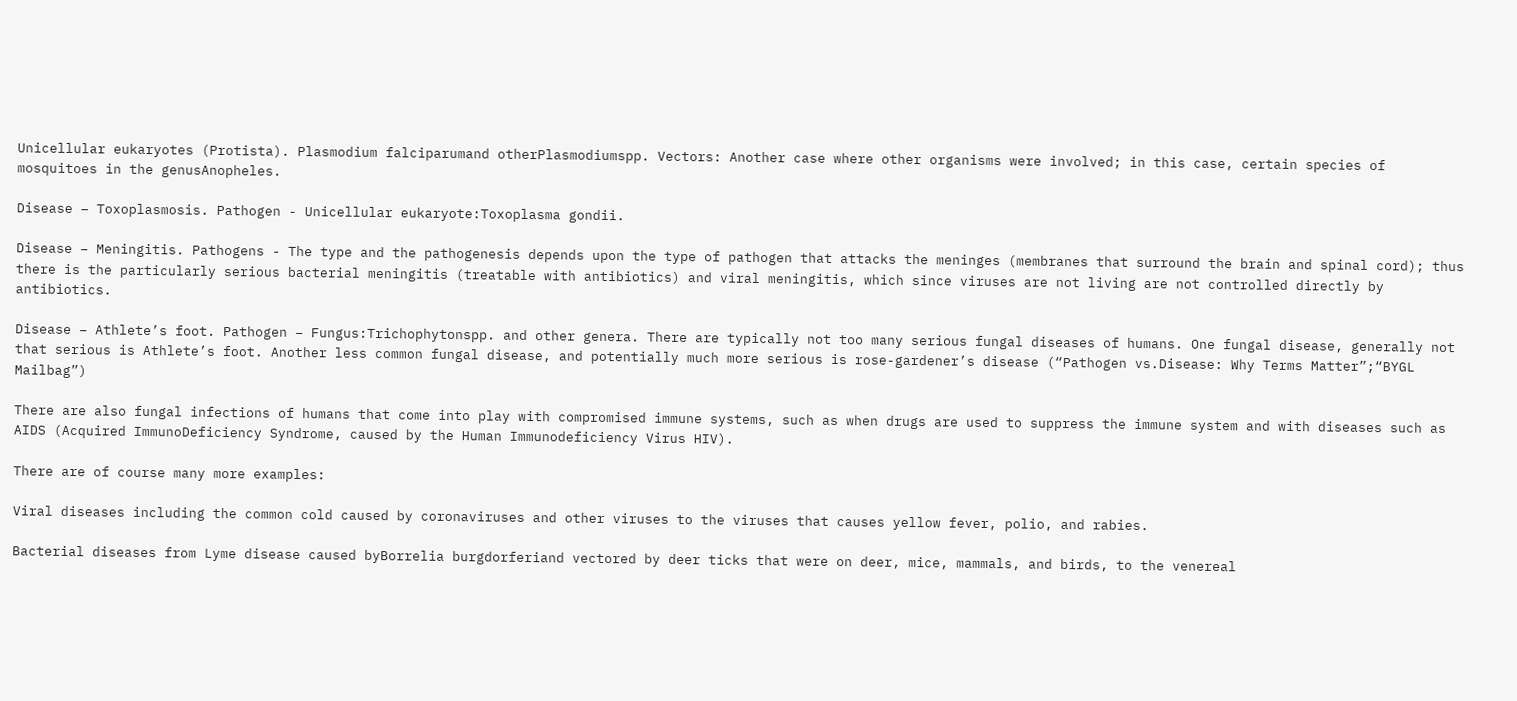Unicellular eukaryotes (Protista). Plasmodium falciparumand otherPlasmodiumspp. Vectors: Another case where other organisms were involved; in this case, certain species of mosquitoes in the genusAnopheles.

Disease – Toxoplasmosis. Pathogen - Unicellular eukaryote:Toxoplasma gondii.

Disease – Meningitis. Pathogens - The type and the pathogenesis depends upon the type of pathogen that attacks the meninges (membranes that surround the brain and spinal cord); thus there is the particularly serious bacterial meningitis (treatable with antibiotics) and viral meningitis, which since viruses are not living are not controlled directly by antibiotics.

Disease – Athlete’s foot. Pathogen – Fungus:Trichophytonspp. and other genera. There are typically not too many serious fungal diseases of humans. One fungal disease, generally not that serious is Athlete’s foot. Another less common fungal disease, and potentially much more serious is rose-gardener’s disease (“Pathogen vs.Disease: Why Terms Matter”;“BYGL Mailbag”)

There are also fungal infections of humans that come into play with compromised immune systems, such as when drugs are used to suppress the immune system and with diseases such as AIDS (Acquired ImmunoDeficiency Syndrome, caused by the Human Immunodeficiency Virus HIV).

There are of course many more examples:

Viral diseases including the common cold caused by coronaviruses and other viruses to the viruses that causes yellow fever, polio, and rabies.

Bacterial diseases from Lyme disease caused byBorrelia burgdorferiand vectored by deer ticks that were on deer, mice, mammals, and birds, to the venereal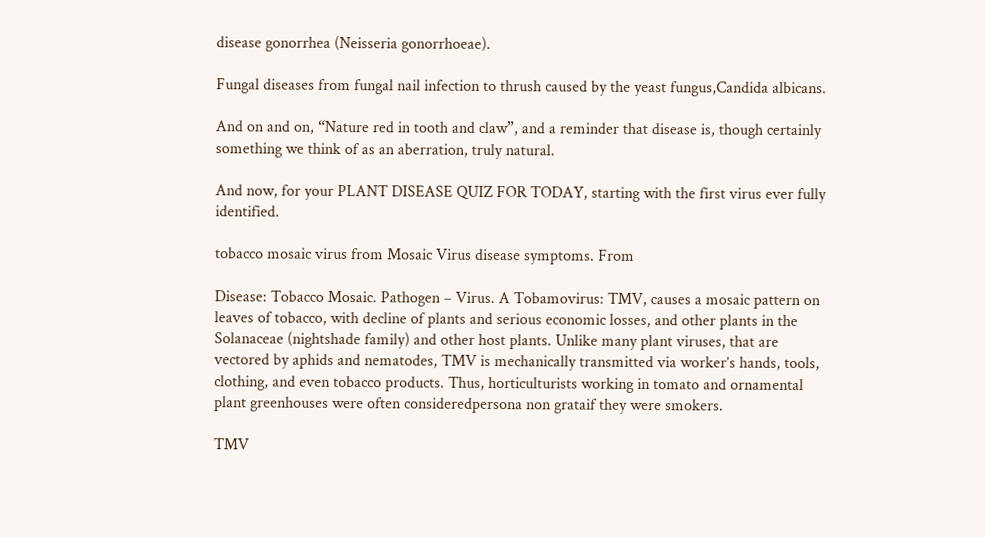disease gonorrhea (Neisseria gonorrhoeae).

Fungal diseases from fungal nail infection to thrush caused by the yeast fungus,Candida albicans.

And on and on, “Nature red in tooth and claw”, and a reminder that disease is, though certainly something we think of as an aberration, truly natural.

And now, for your PLANT DISEASE QUIZ FOR TODAY, starting with the first virus ever fully identified.

tobacco mosaic virus from Mosaic Virus disease symptoms. From

Disease: Tobacco Mosaic. Pathogen – Virus. A Tobamovirus: TMV, causes a mosaic pattern on leaves of tobacco, with decline of plants and serious economic losses, and other plants in the Solanaceae (nightshade family) and other host plants. Unlike many plant viruses, that are vectored by aphids and nematodes, TMV is mechanically transmitted via worker’s hands, tools, clothing, and even tobacco products. Thus, horticulturists working in tomato and ornamental plant greenhouses were often consideredpersona non grataif they were smokers.

TMV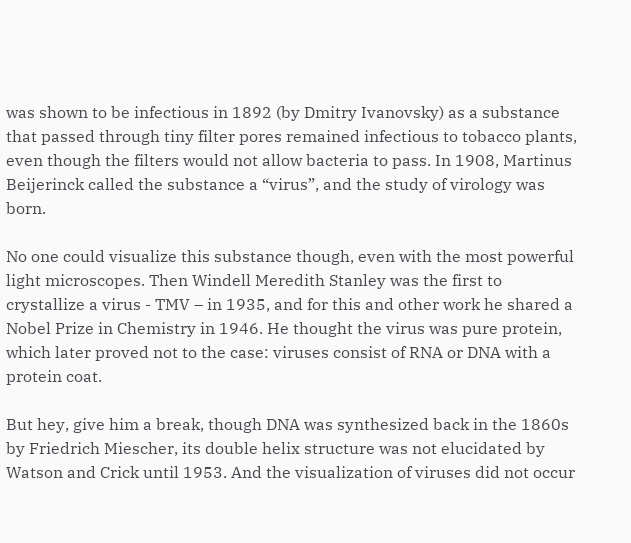was shown to be infectious in 1892 (by Dmitry Ivanovsky) as a substance that passed through tiny filter pores remained infectious to tobacco plants, even though the filters would not allow bacteria to pass. In 1908, Martinus Beijerinck called the substance a “virus”, and the study of virology was born.

No one could visualize this substance though, even with the most powerful light microscopes. Then Windell Meredith Stanley was the first to crystallize a virus - TMV – in 1935, and for this and other work he shared a Nobel Prize in Chemistry in 1946. He thought the virus was pure protein, which later proved not to the case: viruses consist of RNA or DNA with a protein coat.

But hey, give him a break, though DNA was synthesized back in the 1860s by Friedrich Miescher, its double helix structure was not elucidated by Watson and Crick until 1953. And the visualization of viruses did not occur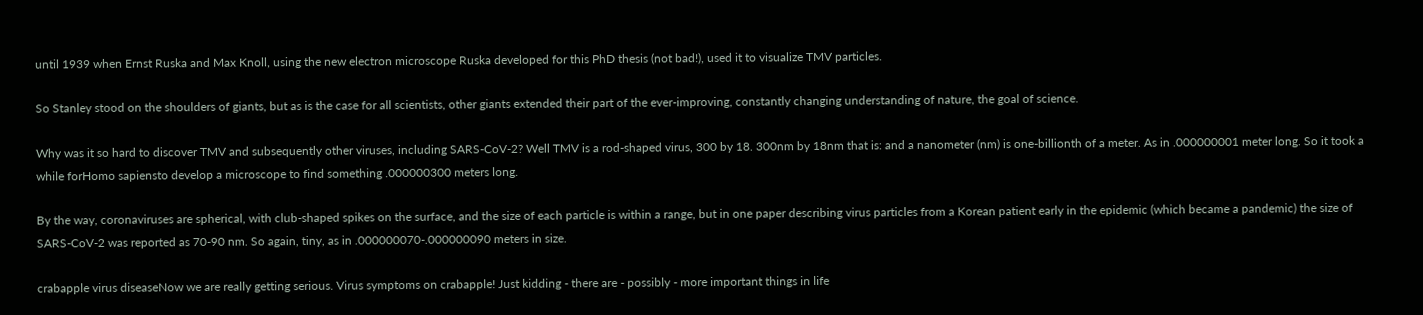until 1939 when Ernst Ruska and Max Knoll, using the new electron microscope Ruska developed for this PhD thesis (not bad!), used it to visualize TMV particles.

So Stanley stood on the shoulders of giants, but as is the case for all scientists, other giants extended their part of the ever-improving, constantly changing understanding of nature, the goal of science.

Why was it so hard to discover TMV and subsequently other viruses, including SARS-CoV-2? Well TMV is a rod-shaped virus, 300 by 18. 300nm by 18nm that is: and a nanometer (nm) is one-billionth of a meter. As in .000000001 meter long. So it took a while forHomo sapiensto develop a microscope to find something .000000300 meters long.

By the way, coronaviruses are spherical, with club-shaped spikes on the surface, and the size of each particle is within a range, but in one paper describing virus particles from a Korean patient early in the epidemic (which became a pandemic) the size of SARS-CoV-2 was reported as 70-90 nm. So again, tiny, as in .000000070-.000000090 meters in size.

crabapple virus diseaseNow we are really getting serious. Virus symptoms on crabapple! Just kidding - there are - possibly - more important things in life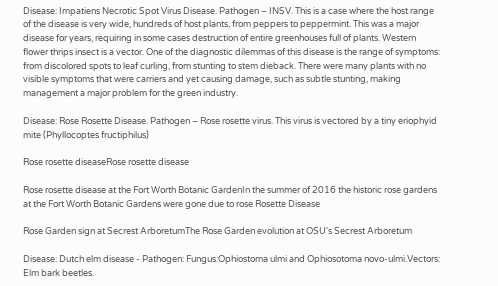Disease: Impatiens Necrotic Spot Virus Disease. Pathogen – INSV. This is a case where the host range of the disease is very wide, hundreds of host plants, from peppers to peppermint. This was a major disease for years, requiring in some cases destruction of entire greenhouses full of plants. Western flower thrips insect is a vector. One of the diagnostic dilemmas of this disease is the range of symptoms: from discolored spots to leaf curling, from stunting to stem dieback. There were many plants with no visible symptoms that were carriers and yet causing damage, such as subtle stunting, making management a major problem for the green industry.

Disease: Rose Rosette Disease. Pathogen – Rose rosette virus. This virus is vectored by a tiny eriophyid mite (Phyllocoptes fructiphilus)

Rose rosette diseaseRose rosette disease

Rose rosette disease at the Fort Worth Botanic GardenIn the summer of 2016 the historic rose gardens at the Fort Worth Botanic Gardens were gone due to rose Rosette Disease

Rose Garden sign at Secrest ArboretumThe Rose Garden evolution at OSU's Secrest Arboretum

Disease: Dutch elm disease - Pathogen: Fungus:Ophiostoma ulmi and Ophiosotoma novo-ulmi.Vectors: Elm bark beetles.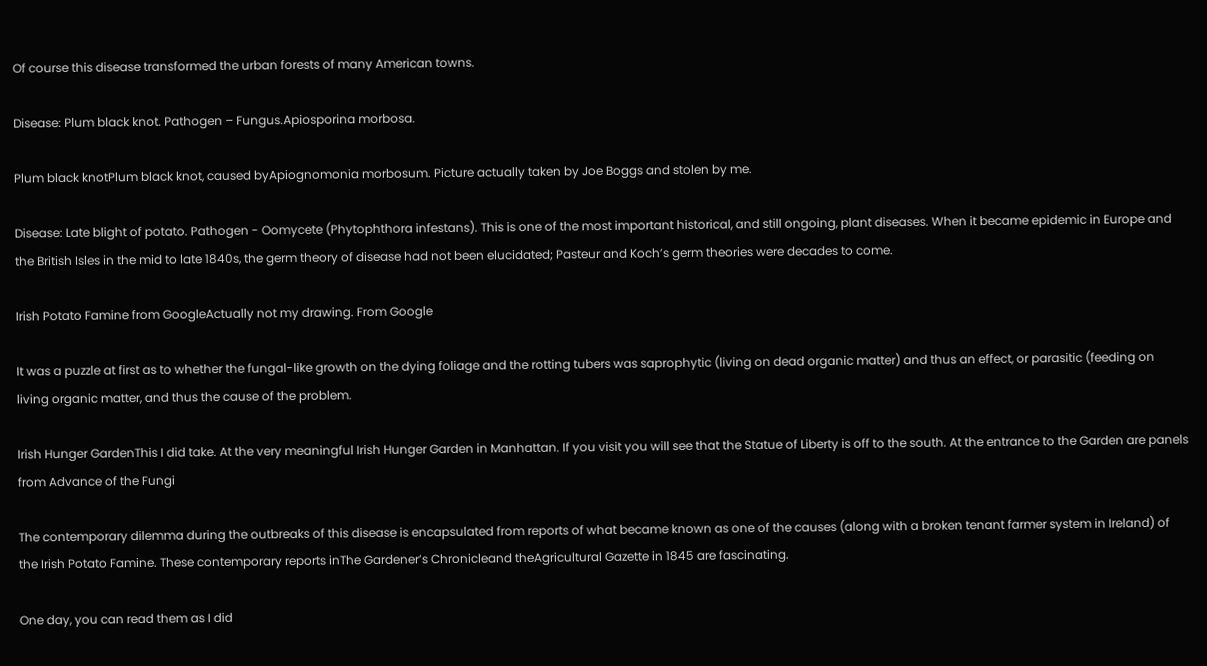Of course this disease transformed the urban forests of many American towns.

Disease: Plum black knot. Pathogen – Fungus.Apiosporina morbosa.

Plum black knotPlum black knot, caused byApiognomonia morbosum. Picture actually taken by Joe Boggs and stolen by me.

Disease: Late blight of potato. Pathogen - Oomycete (Phytophthora infestans). This is one of the most important historical, and still ongoing, plant diseases. When it became epidemic in Europe and the British Isles in the mid to late 1840s, the germ theory of disease had not been elucidated; Pasteur and Koch’s germ theories were decades to come.

Irish Potato Famine from GoogleActually not my drawing. From Google

It was a puzzle at first as to whether the fungal-like growth on the dying foliage and the rotting tubers was saprophytic (living on dead organic matter) and thus an effect, or parasitic (feeding on living organic matter, and thus the cause of the problem.

Irish Hunger GardenThis I did take. At the very meaningful Irish Hunger Garden in Manhattan. If you visit you will see that the Statue of Liberty is off to the south. At the entrance to the Garden are panels from Advance of the Fungi

The contemporary dilemma during the outbreaks of this disease is encapsulated from reports of what became known as one of the causes (along with a broken tenant farmer system in Ireland) of the Irish Potato Famine. These contemporary reports inThe Gardener’s Chronicleand theAgricultural Gazette in 1845 are fascinating.

One day, you can read them as I did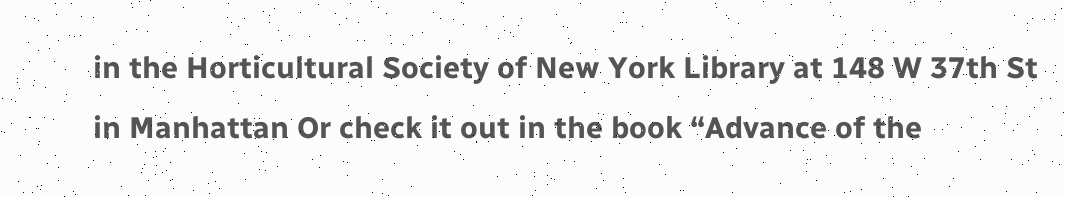in the Horticultural Society of New York Library at 148 W 37th St in Manhattan Or check it out in the book “Advance of the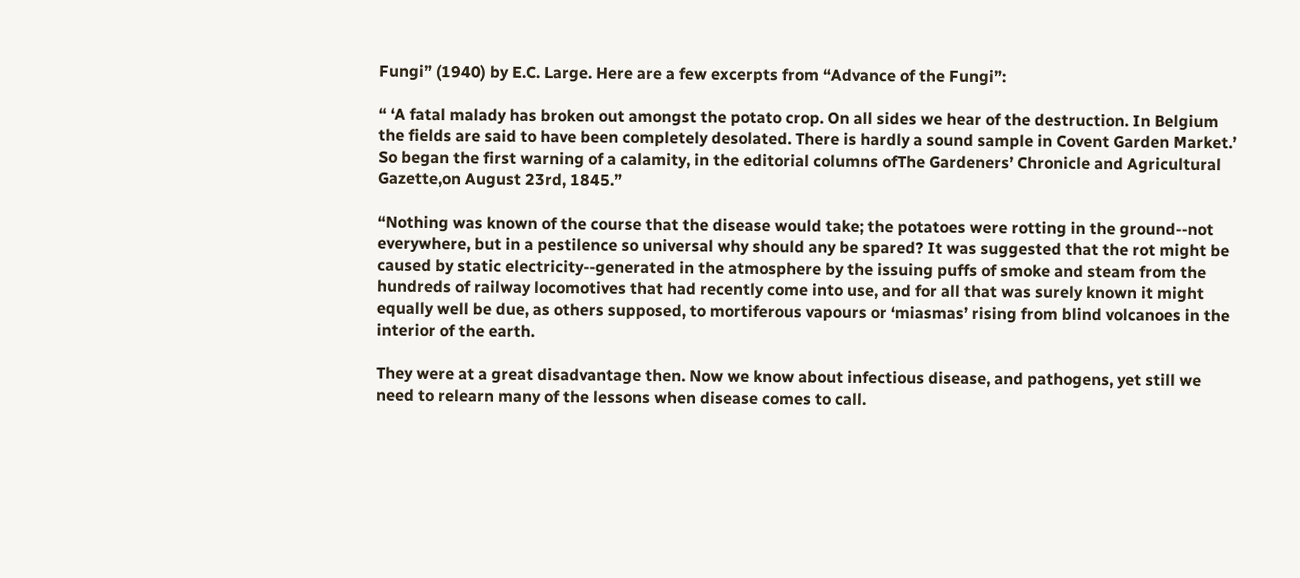Fungi” (1940) by E.C. Large. Here are a few excerpts from “Advance of the Fungi”:

“ ‘A fatal malady has broken out amongst the potato crop. On all sides we hear of the destruction. In Belgium the fields are said to have been completely desolated. There is hardly a sound sample in Covent Garden Market.’ So began the first warning of a calamity, in the editorial columns ofThe Gardeners’ Chronicle and Agricultural Gazette,on August 23rd, 1845.”

“Nothing was known of the course that the disease would take; the potatoes were rotting in the ground--not everywhere, but in a pestilence so universal why should any be spared? It was suggested that the rot might be caused by static electricity--generated in the atmosphere by the issuing puffs of smoke and steam from the hundreds of railway locomotives that had recently come into use, and for all that was surely known it might equally well be due, as others supposed, to mortiferous vapours or ‘miasmas’ rising from blind volcanoes in the interior of the earth.

They were at a great disadvantage then. Now we know about infectious disease, and pathogens, yet still we need to relearn many of the lessons when disease comes to call.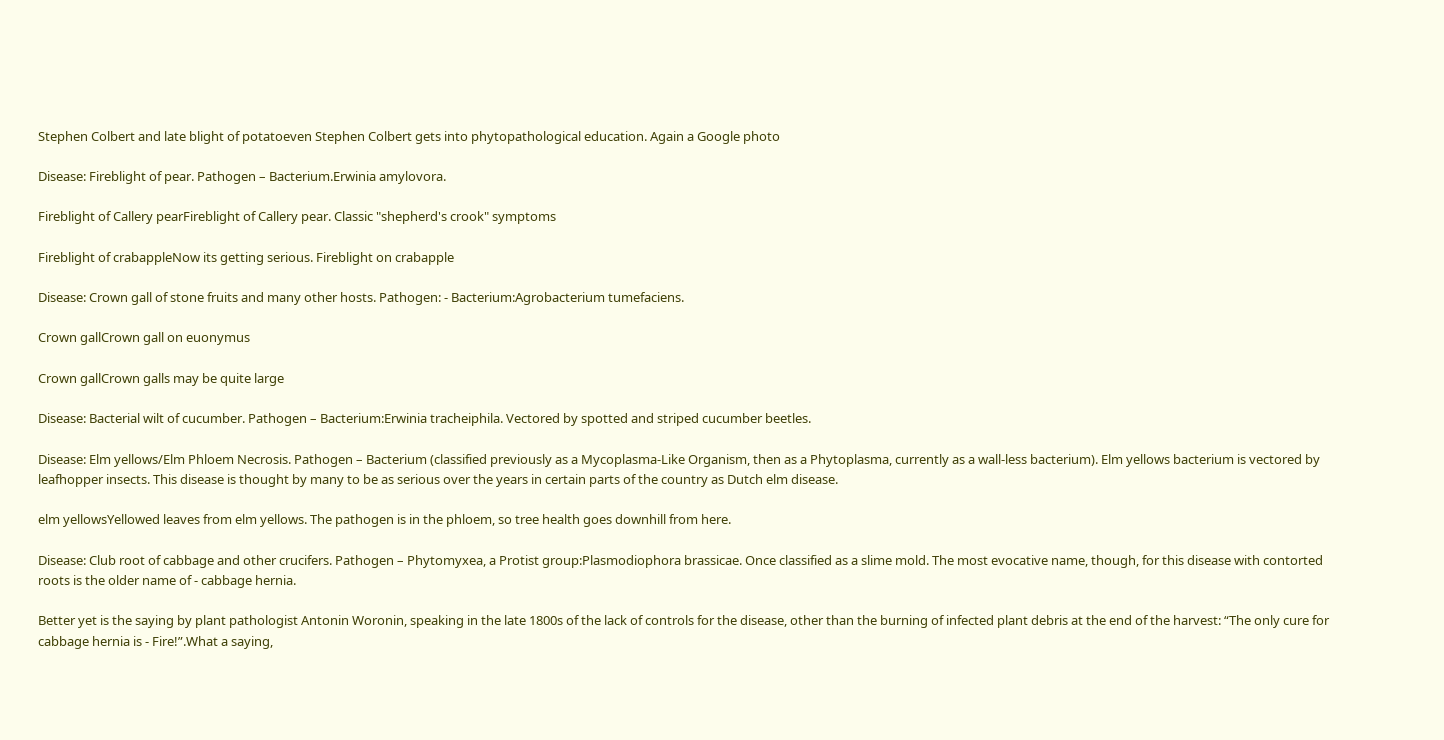Stephen Colbert and late blight of potatoeven Stephen Colbert gets into phytopathological education. Again a Google photo

Disease: Fireblight of pear. Pathogen – Bacterium.Erwinia amylovora.

Fireblight of Callery pearFireblight of Callery pear. Classic "shepherd's crook" symptoms

Fireblight of crabappleNow its getting serious. Fireblight on crabapple

Disease: Crown gall of stone fruits and many other hosts. Pathogen: - Bacterium:Agrobacterium tumefaciens.

Crown gallCrown gall on euonymus

Crown gallCrown galls may be quite large

Disease: Bacterial wilt of cucumber. Pathogen – Bacterium:Erwinia tracheiphila. Vectored by spotted and striped cucumber beetles.

Disease: Elm yellows/Elm Phloem Necrosis. Pathogen – Bacterium (classified previously as a Mycoplasma-Like Organism, then as a Phytoplasma, currently as a wall-less bacterium). Elm yellows bacterium is vectored by leafhopper insects. This disease is thought by many to be as serious over the years in certain parts of the country as Dutch elm disease.

elm yellowsYellowed leaves from elm yellows. The pathogen is in the phloem, so tree health goes downhill from here.

Disease: Club root of cabbage and other crucifers. Pathogen – Phytomyxea, a Protist group:Plasmodiophora brassicae. Once classified as a slime mold. The most evocative name, though, for this disease with contorted roots is the older name of - cabbage hernia.

Better yet is the saying by plant pathologist Antonin Woronin, speaking in the late 1800s of the lack of controls for the disease, other than the burning of infected plant debris at the end of the harvest: “The only cure for cabbage hernia is - Fire!”.What a saying,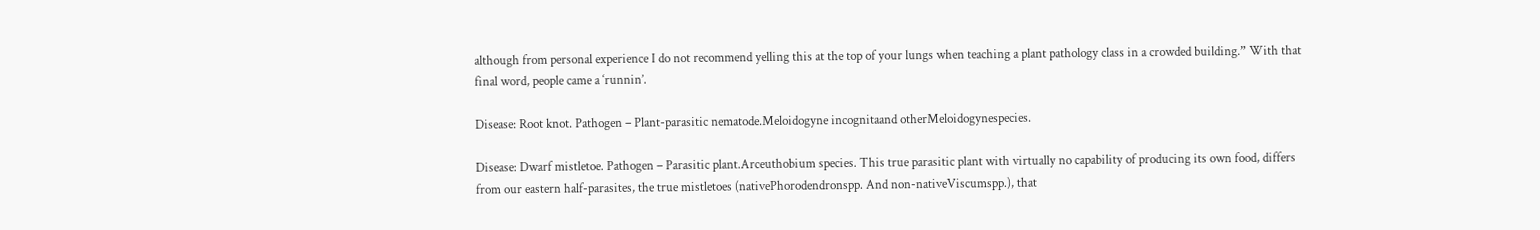although from personal experience I do not recommend yelling this at the top of your lungs when teaching a plant pathology class in a crowded building.” With that final word, people came a ‘runnin’.

Disease: Root knot. Pathogen – Plant-parasitic nematode.Meloidogyne incognitaand otherMeloidogynespecies.

Disease: Dwarf mistletoe. Pathogen – Parasitic plant.Arceuthobium species. This true parasitic plant with virtually no capability of producing its own food, differs from our eastern half-parasites, the true mistletoes (nativePhorodendronspp. And non-nativeViscumspp.), that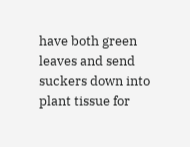have both green leaves and send suckers down into plant tissue for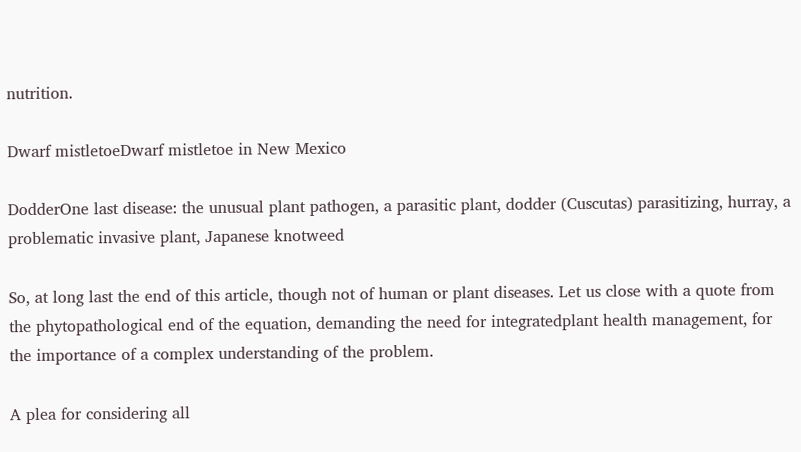nutrition.

Dwarf mistletoeDwarf mistletoe in New Mexico

DodderOne last disease: the unusual plant pathogen, a parasitic plant, dodder (Cuscutas) parasitizing, hurray, a problematic invasive plant, Japanese knotweed

So, at long last the end of this article, though not of human or plant diseases. Let us close with a quote from the phytopathological end of the equation, demanding the need for integratedplant health management, for the importance of a complex understanding of the problem.

A plea for considering all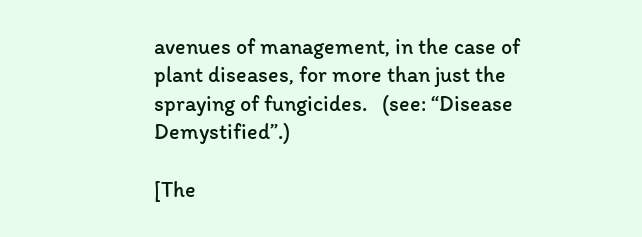avenues of management, in the case of plant diseases, for more than just the spraying of fungicides.   (see: “Disease Demystified”.)

[The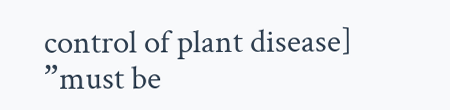control of plant disease] ”must be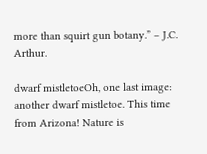more than squirt gun botany.” – J.C. Arthur.

dwarf mistletoeOh, one last image: another dwarf mistletoe. This time from Arizona! Nature is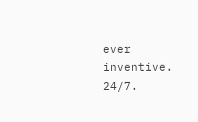ever inventive. 24/7.